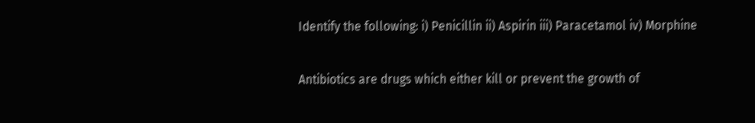Identify the following: i) Penicillin ii) Aspirin iii) Paracetamol iv) Morphine

Antibiotics are drugs which either kill or prevent the growth of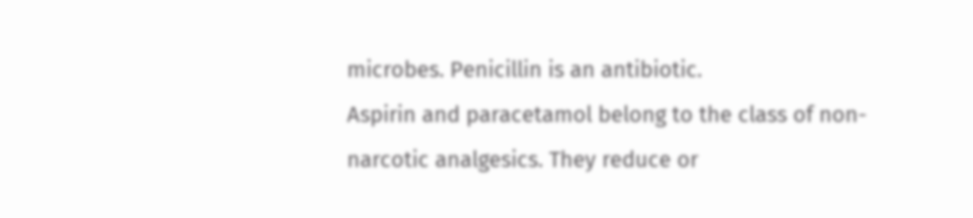microbes. Penicillin is an antibiotic.
Aspirin and paracetamol belong to the class of non-narcotic analgesics. They reduce or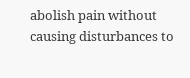abolish pain without causing disturbances to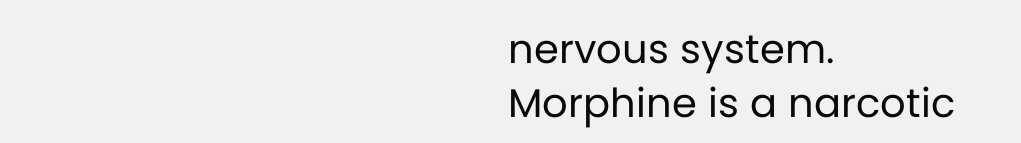nervous system.
Morphine is a narcotic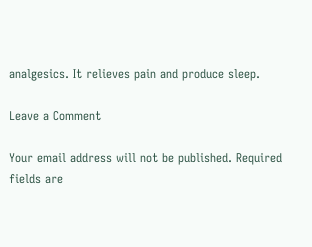analgesics. It relieves pain and produce sleep.

Leave a Comment

Your email address will not be published. Required fields are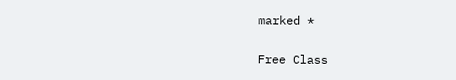marked *


Free Class